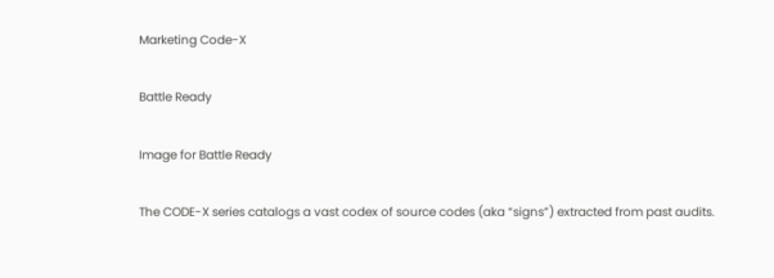Marketing Code-X

Battle Ready

Image for Battle Ready

The CODE-X series catalogs a vast codex of source codes (aka “signs”) extracted from past audits.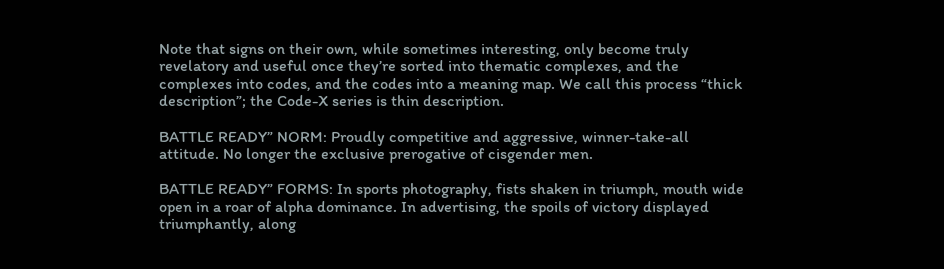Note that signs on their own, while sometimes interesting, only become truly revelatory and useful once they’re sorted into thematic complexes, and the complexes into codes, and the codes into a meaning map. We call this process “thick description”; the Code-X series is thin description.

BATTLE READY” NORM: Proudly competitive and aggressive, winner-take-all attitude. No longer the exclusive prerogative of cisgender men.

BATTLE READY” FORMS: In sports photography, fists shaken in triumph, mouth wide open in a roar of alpha dominance. In advertising, the spoils of victory displayed triumphantly, along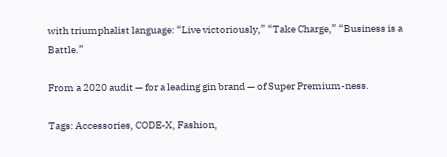with triumphalist language: “Live victoriously,” “Take Charge,” “Business is a Battle.”

From a 2020 audit — for a leading gin brand — of Super Premium-ness.

Tags: Accessories, CODE-X, Fashion,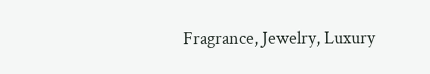Fragrance, Jewelry, Luxury